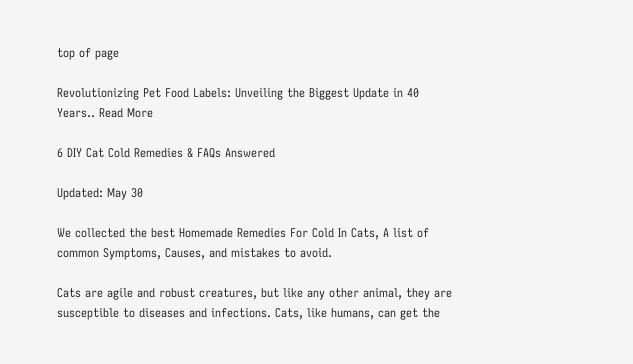top of page

Revolutionizing Pet Food Labels: Unveiling the Biggest Update in 40 Years.. Read More

6 DIY Cat Cold Remedies & FAQs Answered

Updated: May 30

We collected the best Homemade Remedies For Cold In Cats, A list of common Symptoms, Causes, and mistakes to avoid.

Cats are agile and robust creatures, but like any other animal, they are susceptible to diseases and infections. Cats, like humans, can get the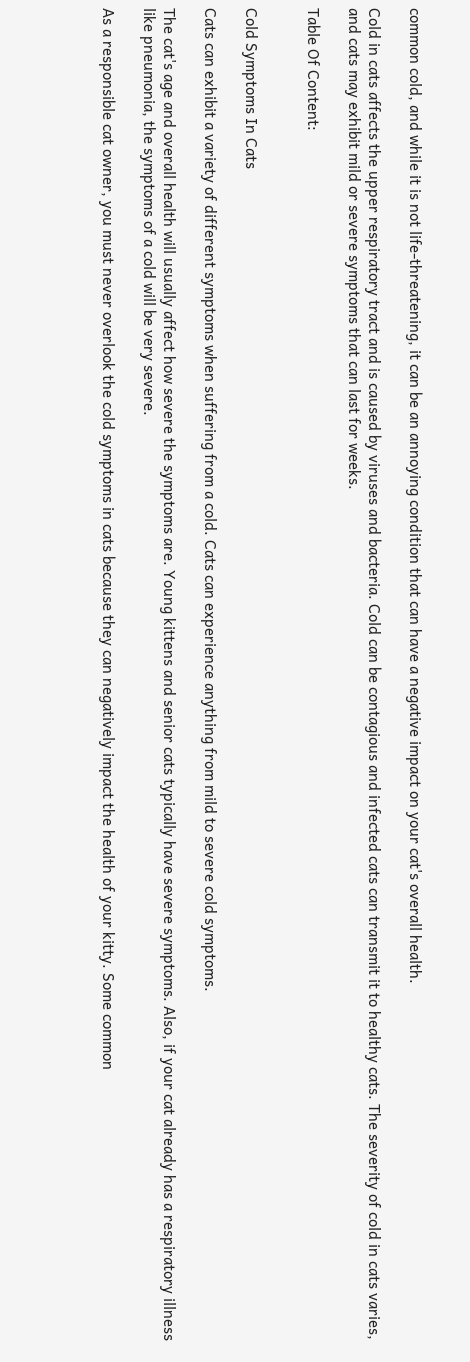common cold, and while it is not life-threatening, it can be an annoying condition that can have a negative impact on your cat's overall health.

Cold in cats affects the upper respiratory tract and is caused by viruses and bacteria. Cold can be contagious and infected cats can transmit it to healthy cats. The severity of cold in cats varies, and cats may exhibit mild or severe symptoms that can last for weeks.

Table Of Content:


Cold Symptoms In Cats

Cats can exhibit a variety of different symptoms when suffering from a cold. Cats can experience anything from mild to severe cold symptoms.

The cat's age and overall health will usually affect how severe the symptoms are. Young kittens and senior cats typically have severe symptoms. Also, if your cat already has a respiratory illness like pneumonia, the symptoms of a cold will be very severe.

As a responsible cat owner, you must never overlook the cold symptoms in cats because they can negatively impact the health of your kitty. Some common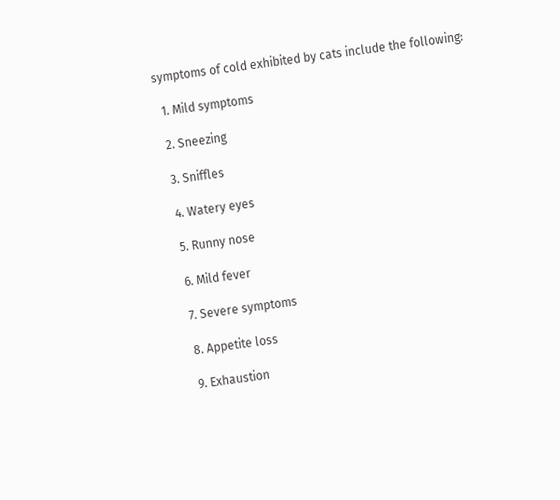symptoms of cold exhibited by cats include the following:

  1. Mild symptoms

  2. Sneezing

  3. Sniffles

  4. Watery eyes

  5. Runny nose

  6. Mild fever

  7. Severe symptoms

  8. Appetite loss

  9. Exhaustion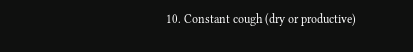10. Constant cough (dry or productive)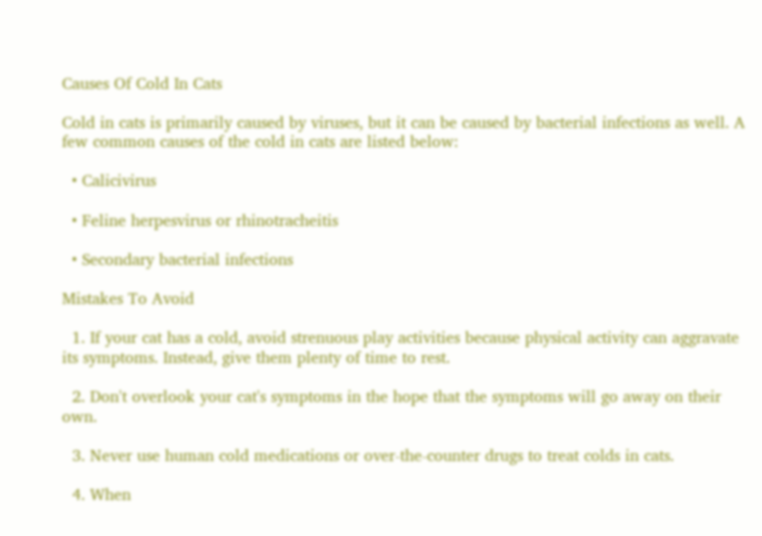Causes Of Cold In Cats

Cold in cats is primarily caused by viruses, but it can be caused by bacterial infections as well. A few common causes of the cold in cats are listed below:

  • Calicivirus

  • Feline herpesvirus or rhinotracheitis

  • Secondary bacterial infections

Mistakes To Avoid

  1. If your cat has a cold, avoid strenuous play activities because physical activity can aggravate its symptoms. Instead, give them plenty of time to rest.

  2. Don't overlook your cat's symptoms in the hope that the symptoms will go away on their own.

  3. Never use human cold medications or over-the-counter drugs to treat colds in cats.

  4. When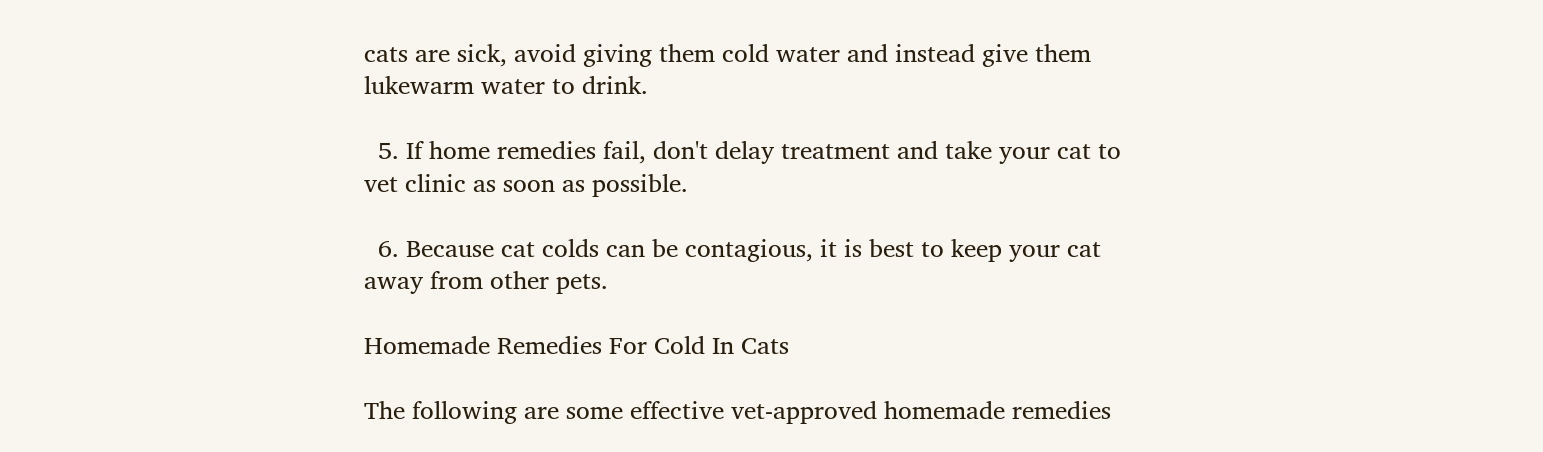cats are sick, avoid giving them cold water and instead give them lukewarm water to drink.

  5. If home remedies fail, don't delay treatment and take your cat to vet clinic as soon as possible.

  6. Because cat colds can be contagious, it is best to keep your cat away from other pets.

Homemade Remedies For Cold In Cats

The following are some effective vet-approved homemade remedies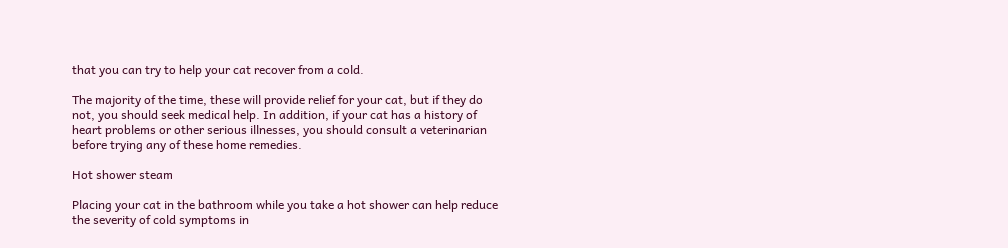that you can try to help your cat recover from a cold.

The majority of the time, these will provide relief for your cat, but if they do not, you should seek medical help. In addition, if your cat has a history of heart problems or other serious illnesses, you should consult a veterinarian before trying any of these home remedies.

Hot shower steam

Placing your cat in the bathroom while you take a hot shower can help reduce the severity of cold symptoms in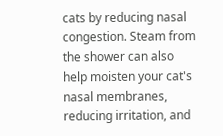cats by reducing nasal congestion. Steam from the shower can also help moisten your cat's nasal membranes, reducing irritation, and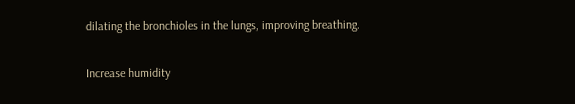dilating the bronchioles in the lungs, improving breathing.

Increase humidity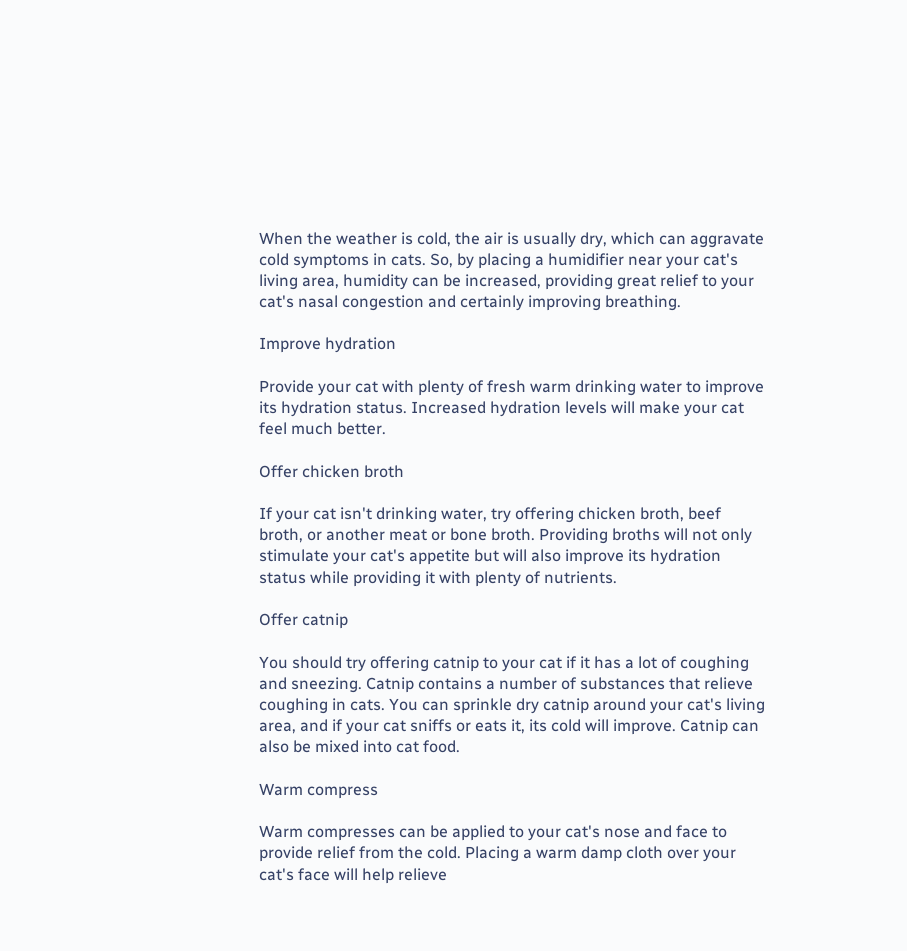When the weather is cold, the air is usually dry, which can aggravate cold symptoms in cats. So, by placing a humidifier near your cat's living area, humidity can be increased, providing great relief to your cat's nasal congestion and certainly improving breathing.

Improve hydration

Provide your cat with plenty of fresh warm drinking water to improve its hydration status. Increased hydration levels will make your cat feel much better.

Offer chicken broth

If your cat isn't drinking water, try offering chicken broth, beef broth, or another meat or bone broth. Providing broths will not only stimulate your cat's appetite but will also improve its hydration status while providing it with plenty of nutrients.

Offer catnip

You should try offering catnip to your cat if it has a lot of coughing and sneezing. Catnip contains a number of substances that relieve coughing in cats. You can sprinkle dry catnip around your cat's living area, and if your cat sniffs or eats it, its cold will improve. Catnip can also be mixed into cat food.

Warm compress

Warm compresses can be applied to your cat's nose and face to provide relief from the cold. Placing a warm damp cloth over your cat's face will help relieve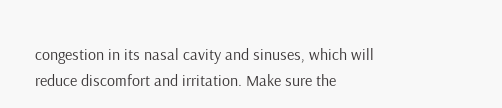congestion in its nasal cavity and sinuses, which will reduce discomfort and irritation. Make sure the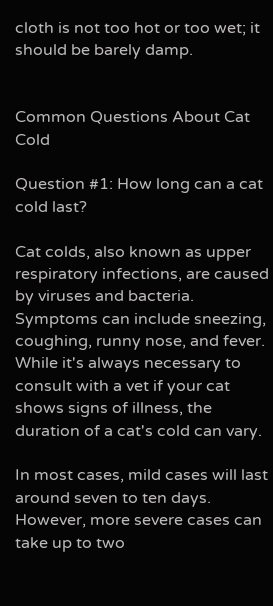cloth is not too hot or too wet; it should be barely damp.


Common Questions About Cat Cold

Question #1: How long can a cat cold last?

Cat colds, also known as upper respiratory infections, are caused by viruses and bacteria. Symptoms can include sneezing, coughing, runny nose, and fever. While it's always necessary to consult with a vet if your cat shows signs of illness, the duration of a cat's cold can vary.

In most cases, mild cases will last around seven to ten days. However, more severe cases can take up to two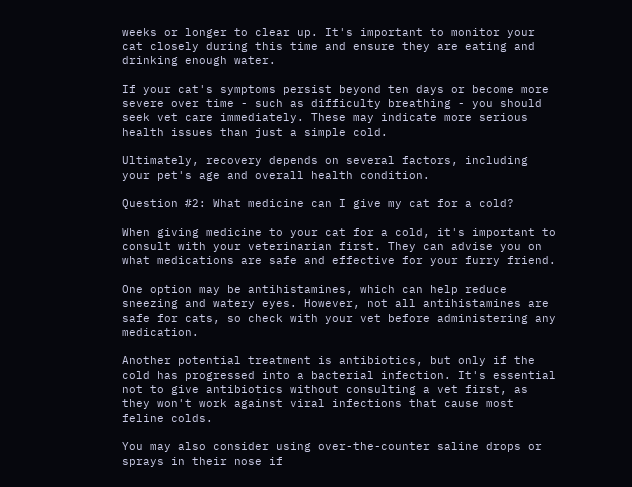weeks or longer to clear up. It's important to monitor your cat closely during this time and ensure they are eating and drinking enough water.

If your cat's symptoms persist beyond ten days or become more severe over time - such as difficulty breathing - you should seek vet care immediately. These may indicate more serious health issues than just a simple cold.

Ultimately, recovery depends on several factors, including your pet's age and overall health condition.

Question #2: What medicine can I give my cat for a cold?

When giving medicine to your cat for a cold, it's important to consult with your veterinarian first. They can advise you on what medications are safe and effective for your furry friend.

One option may be antihistamines, which can help reduce sneezing and watery eyes. However, not all antihistamines are safe for cats, so check with your vet before administering any medication.

Another potential treatment is antibiotics, but only if the cold has progressed into a bacterial infection. It's essential not to give antibiotics without consulting a vet first, as they won't work against viral infections that cause most feline colds.

You may also consider using over-the-counter saline drops or sprays in their nose if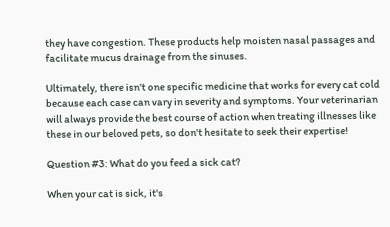they have congestion. These products help moisten nasal passages and facilitate mucus drainage from the sinuses.

Ultimately, there isn't one specific medicine that works for every cat cold because each case can vary in severity and symptoms. Your veterinarian will always provide the best course of action when treating illnesses like these in our beloved pets, so don't hesitate to seek their expertise!

Question #3: What do you feed a sick cat?

When your cat is sick, it's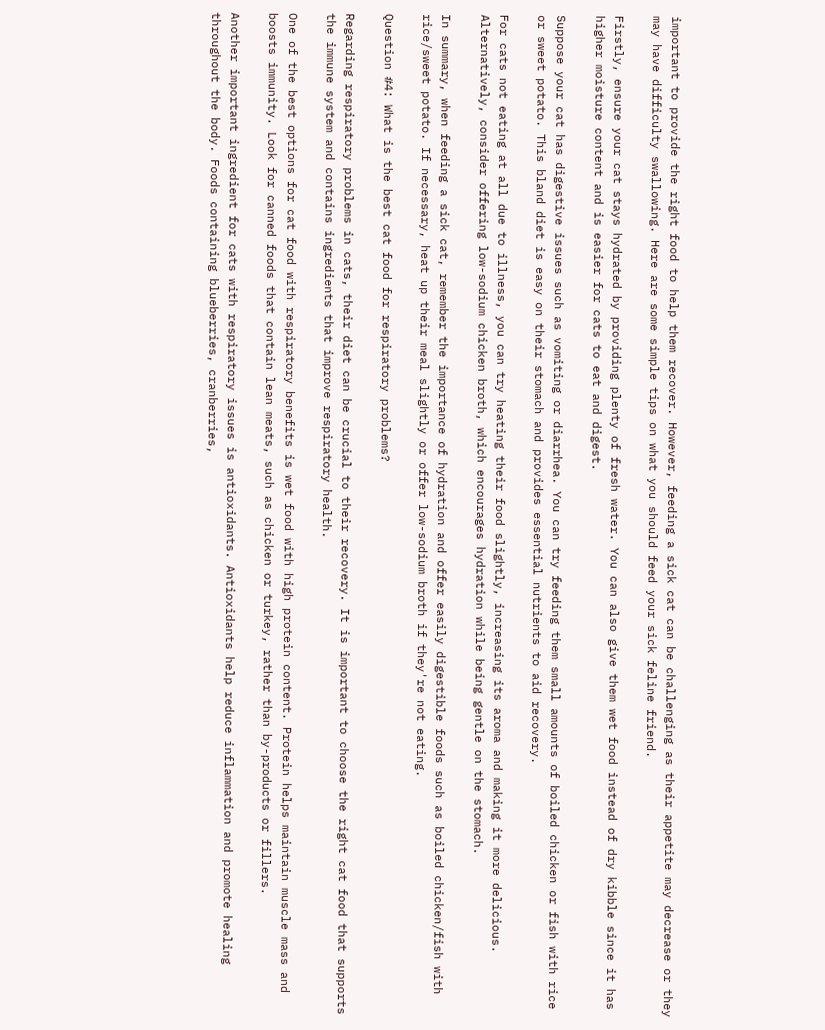important to provide the right food to help them recover. However, feeding a sick cat can be challenging as their appetite may decrease or they may have difficulty swallowing. Here are some simple tips on what you should feed your sick feline friend.

Firstly, ensure your cat stays hydrated by providing plenty of fresh water. You can also give them wet food instead of dry kibble since it has higher moisture content and is easier for cats to eat and digest.

Suppose your cat has digestive issues such as vomiting or diarrhea. You can try feeding them small amounts of boiled chicken or fish with rice or sweet potato. This bland diet is easy on their stomach and provides essential nutrients to aid recovery.

For cats not eating at all due to illness, you can try heating their food slightly, increasing its aroma and making it more delicious. Alternatively, consider offering low-sodium chicken broth, which encourages hydration while being gentle on the stomach.

In summary, when feeding a sick cat, remember the importance of hydration and offer easily digestible foods such as boiled chicken/fish with rice/sweet potato. If necessary, heat up their meal slightly or offer low-sodium broth if they're not eating.

Question #4: What is the best cat food for respiratory problems?

Regarding respiratory problems in cats, their diet can be crucial to their recovery. It is important to choose the right cat food that supports the immune system and contains ingredients that improve respiratory health.

One of the best options for cat food with respiratory benefits is wet food with high protein content. Protein helps maintain muscle mass and boosts immunity. Look for canned foods that contain lean meats, such as chicken or turkey, rather than by-products or fillers.

Another important ingredient for cats with respiratory issues is antioxidants. Antioxidants help reduce inflammation and promote healing throughout the body. Foods containing blueberries, cranberries,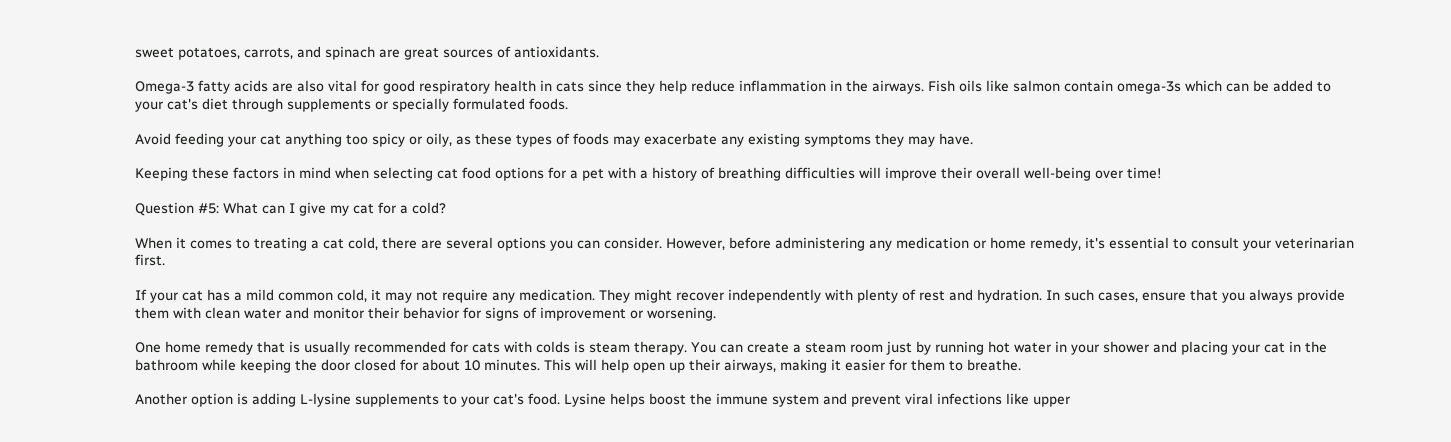sweet potatoes, carrots, and spinach are great sources of antioxidants.

Omega-3 fatty acids are also vital for good respiratory health in cats since they help reduce inflammation in the airways. Fish oils like salmon contain omega-3s which can be added to your cat's diet through supplements or specially formulated foods.

Avoid feeding your cat anything too spicy or oily, as these types of foods may exacerbate any existing symptoms they may have.

Keeping these factors in mind when selecting cat food options for a pet with a history of breathing difficulties will improve their overall well-being over time!

Question #5: What can I give my cat for a cold?

When it comes to treating a cat cold, there are several options you can consider. However, before administering any medication or home remedy, it's essential to consult your veterinarian first.

If your cat has a mild common cold, it may not require any medication. They might recover independently with plenty of rest and hydration. In such cases, ensure that you always provide them with clean water and monitor their behavior for signs of improvement or worsening.

One home remedy that is usually recommended for cats with colds is steam therapy. You can create a steam room just by running hot water in your shower and placing your cat in the bathroom while keeping the door closed for about 10 minutes. This will help open up their airways, making it easier for them to breathe.

Another option is adding L-lysine supplements to your cat's food. Lysine helps boost the immune system and prevent viral infections like upper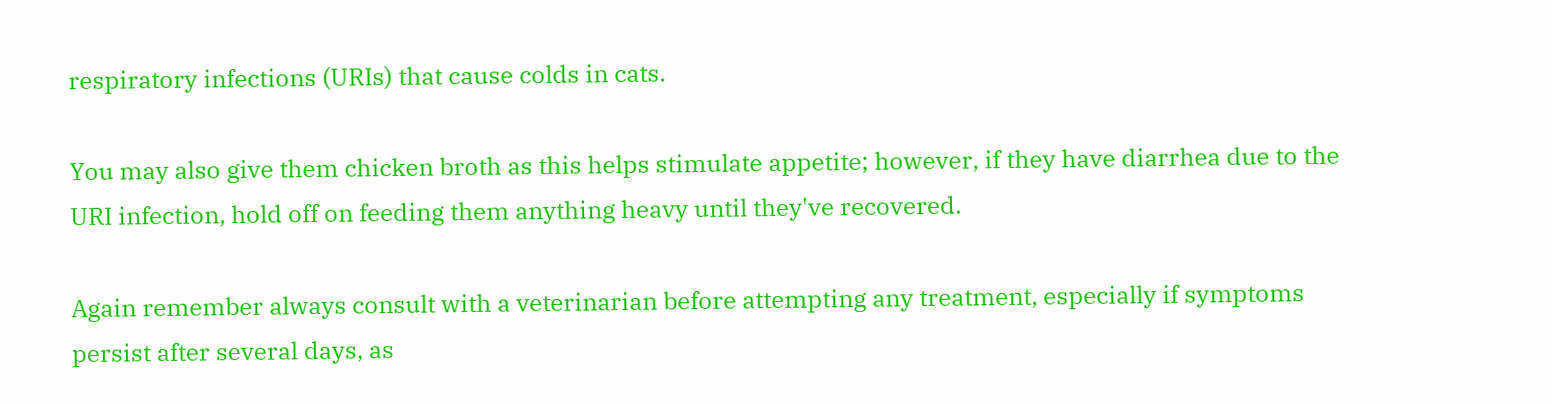respiratory infections (URIs) that cause colds in cats.

You may also give them chicken broth as this helps stimulate appetite; however, if they have diarrhea due to the URI infection, hold off on feeding them anything heavy until they've recovered.

Again remember always consult with a veterinarian before attempting any treatment, especially if symptoms persist after several days, as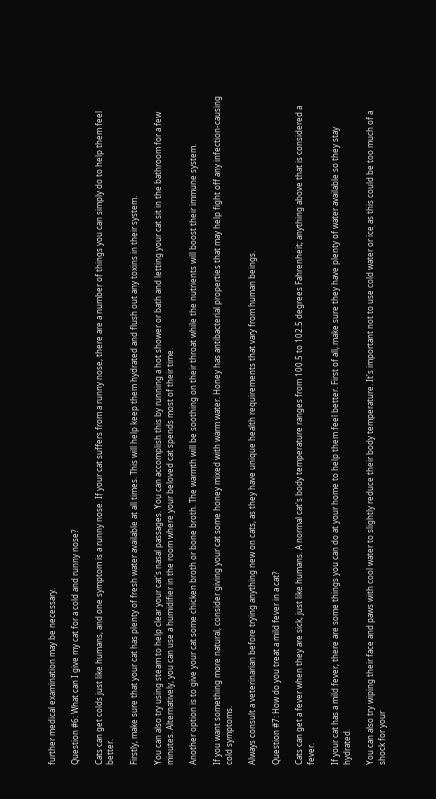further medical examination may be necessary.

Question #6: What can I give my cat for a cold and runny nose?

Cats can get colds just like humans, and one symptom is a runny nose. If your cat suffers from a runny nose, there are a number of things you can simply do to help them feel better.

Firstly, make sure that your cat has plenty of fresh water available at all times. This will help keep them hydrated and flush out any toxins in their system.

You can also try using steam to help clear your cat's nasal passages. You can accomplish this by running a hot shower or bath and letting your cat sit in the bathroom for a few minutes. Alternatively, you can use a humidifier in the room where your beloved cat spends most of their time.

Another option is to give your cat some chicken broth or bone broth. The warmth will be soothing on their throat while the nutrients will boost their immune system.

If you want something more natural, consider giving your cat some honey mixed with warm water. Honey has antibacterial properties that may help fight off any infection-causing cold symptoms.

Always consult a veterinarian before trying anything new on cats, as they have unique health requirements that vary from human beings.

Question #7: How do you treat a mild fever in a cat?

Cats can get a fever when they are sick, just like humans. A normal cat's body temperature ranges from 100.5 to 102.5 degrees Fahrenheit; anything above that is considered a fever.

If your cat has a mild fever, there are some things you can do at your home to help them feel better. First of all, make sure they have plenty of water available so they stay hydrated.

You can also try wiping their face and paws with cool water to slightly reduce their body temperature. It's important not to use cold water or ice as this could be too much of a shock for your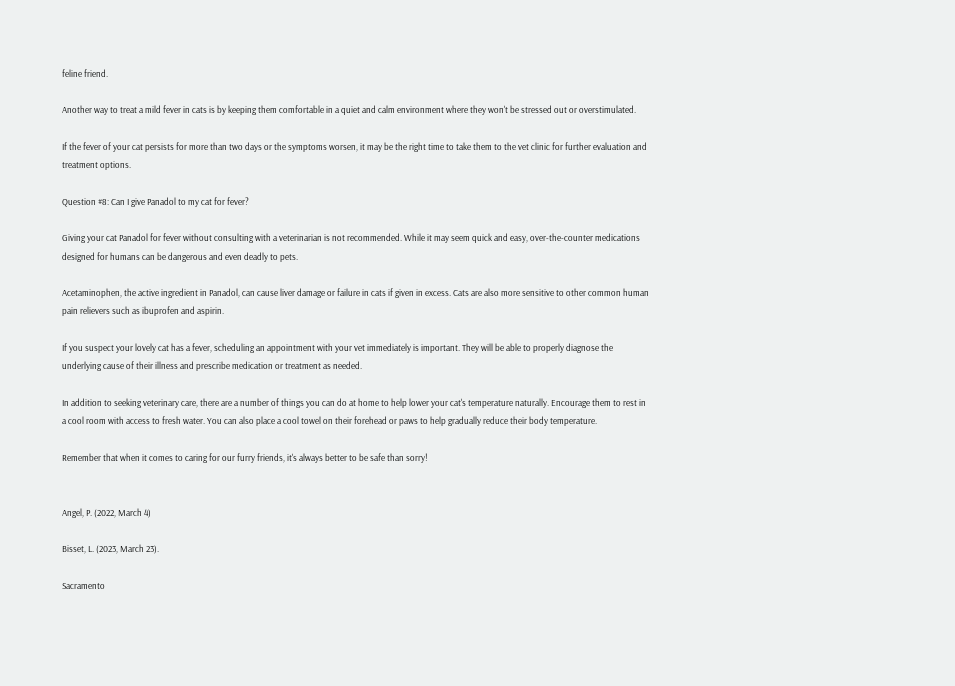feline friend.

Another way to treat a mild fever in cats is by keeping them comfortable in a quiet and calm environment where they won't be stressed out or overstimulated.

If the fever of your cat persists for more than two days or the symptoms worsen, it may be the right time to take them to the vet clinic for further evaluation and treatment options.

Question #8: Can I give Panadol to my cat for fever?

Giving your cat Panadol for fever without consulting with a veterinarian is not recommended. While it may seem quick and easy, over-the-counter medications designed for humans can be dangerous and even deadly to pets.

Acetaminophen, the active ingredient in Panadol, can cause liver damage or failure in cats if given in excess. Cats are also more sensitive to other common human pain relievers such as ibuprofen and aspirin.

If you suspect your lovely cat has a fever, scheduling an appointment with your vet immediately is important. They will be able to properly diagnose the underlying cause of their illness and prescribe medication or treatment as needed.

In addition to seeking veterinary care, there are a number of things you can do at home to help lower your cat's temperature naturally. Encourage them to rest in a cool room with access to fresh water. You can also place a cool towel on their forehead or paws to help gradually reduce their body temperature.

Remember that when it comes to caring for our furry friends, it's always better to be safe than sorry!


Angel, P. (2022, March 4)

Bisset, L. (2023, March 23).

Sacramento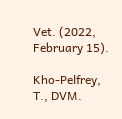Vet. (2022, February 15).

Kho-Pelfrey, T., DVM.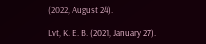(2022, August 24).

Lvt, K. E. B. (2021, January 27).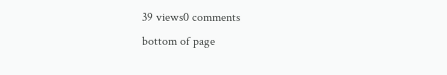39 views0 comments
bottom of page